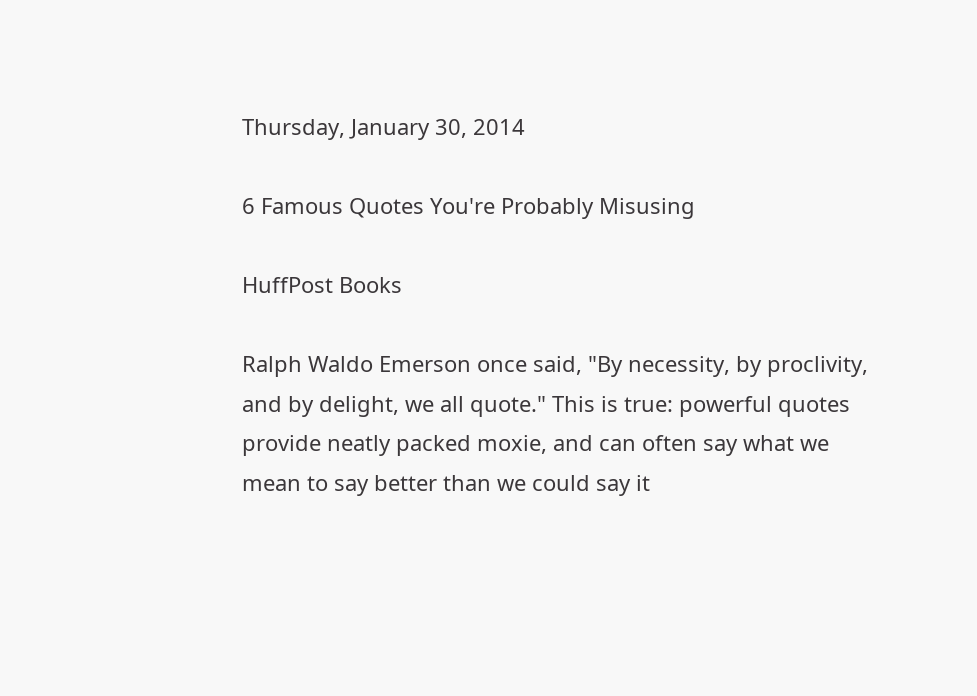Thursday, January 30, 2014

6 Famous Quotes You're Probably Misusing

HuffPost Books

Ralph Waldo Emerson once said, "By necessity, by proclivity, and by delight, we all quote." This is true: powerful quotes provide neatly packed moxie, and can often say what we mean to say better than we could say it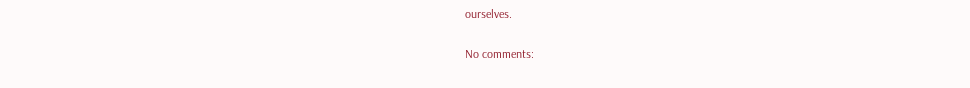ourselves.

No comments: